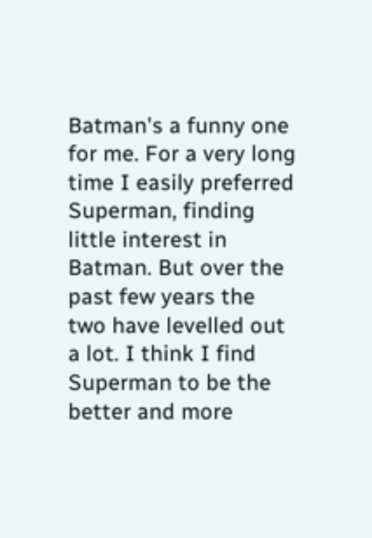Batman's a funny one for me. For a very long time I easily preferred Superman, finding little interest in Batman. But over the past few years the two have levelled out a lot. I think I find Superman to be the better and more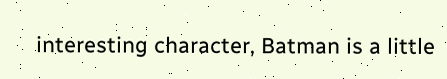interesting character, Batman is a little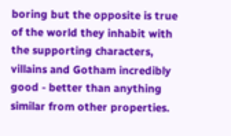boring but the opposite is true of the world they inhabit with the supporting characters, villains and Gotham incredibly good - better than anything similar from other properties.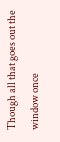Though all that goes out the window once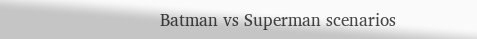Batman vs Superman scenarios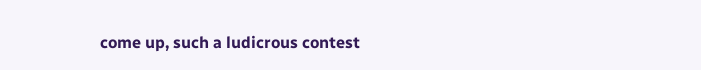come up, such a ludicrous contest